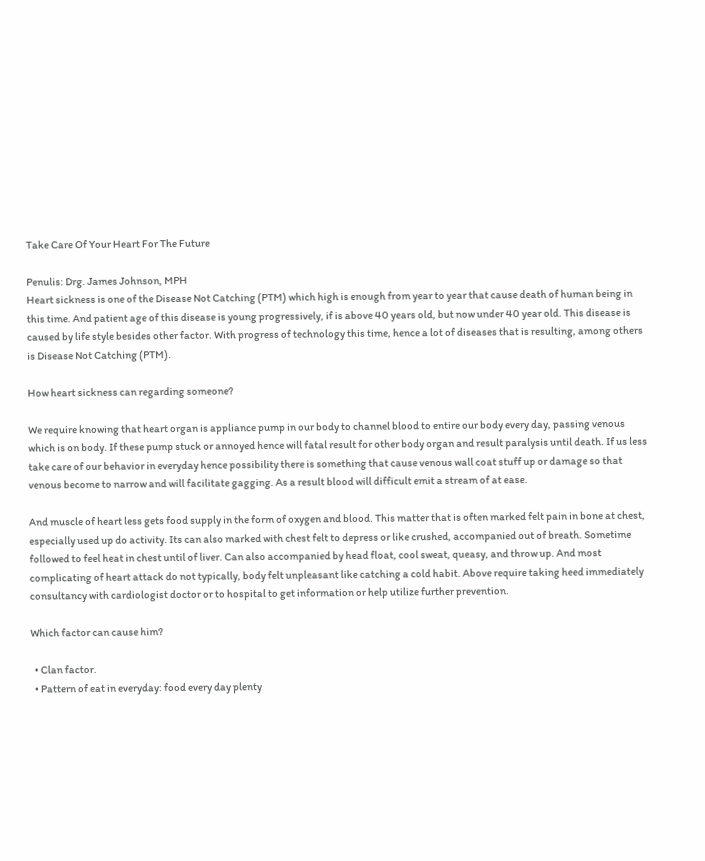Take Care Of Your Heart For The Future

Penulis: Drg. James Johnson, MPH
Heart sickness is one of the Disease Not Catching (PTM) which high is enough from year to year that cause death of human being in this time. And patient age of this disease is young progressively, if is above 40 years old, but now under 40 year old. This disease is caused by life style besides other factor. With progress of technology this time, hence a lot of diseases that is resulting, among others is Disease Not Catching (PTM).

How heart sickness can regarding someone?

We require knowing that heart organ is appliance pump in our body to channel blood to entire our body every day, passing venous which is on body. If these pump stuck or annoyed hence will fatal result for other body organ and result paralysis until death. If us less take care of our behavior in everyday hence possibility there is something that cause venous wall coat stuff up or damage so that venous become to narrow and will facilitate gagging. As a result blood will difficult emit a stream of at ease.

And muscle of heart less gets food supply in the form of oxygen and blood. This matter that is often marked felt pain in bone at chest, especially used up do activity. Its can also marked with chest felt to depress or like crushed, accompanied out of breath. Sometime followed to feel heat in chest until of liver. Can also accompanied by head float, cool sweat, queasy, and throw up. And most complicating of heart attack do not typically, body felt unpleasant like catching a cold habit. Above require taking heed immediately consultancy with cardiologist doctor or to hospital to get information or help utilize further prevention.

Which factor can cause him?

  • Clan factor.
  • Pattern of eat in everyday: food every day plenty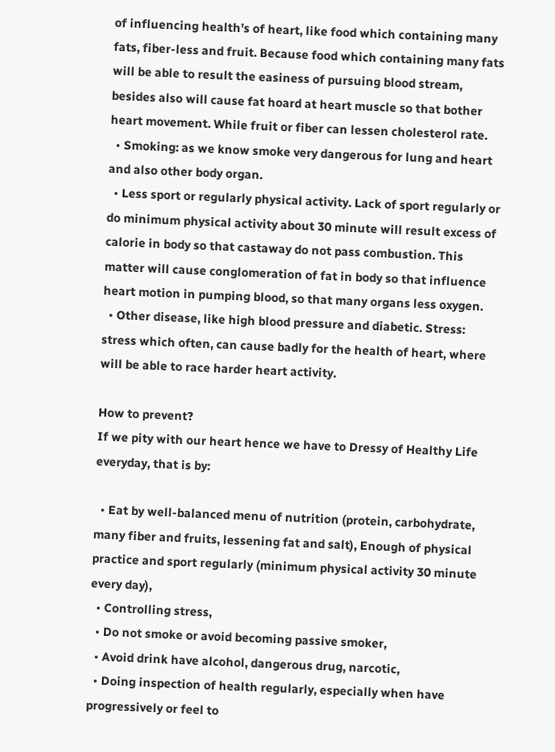of influencing health’s of heart, like food which containing many fats, fiber-less and fruit. Because food which containing many fats will be able to result the easiness of pursuing blood stream, besides also will cause fat hoard at heart muscle so that bother heart movement. While fruit or fiber can lessen cholesterol rate.
  • Smoking: as we know smoke very dangerous for lung and heart and also other body organ.
  • Less sport or regularly physical activity. Lack of sport regularly or do minimum physical activity about 30 minute will result excess of calorie in body so that castaway do not pass combustion. This matter will cause conglomeration of fat in body so that influence heart motion in pumping blood, so that many organs less oxygen.
  • Other disease, like high blood pressure and diabetic. Stress: stress which often, can cause badly for the health of heart, where will be able to race harder heart activity.

How to prevent?
If we pity with our heart hence we have to Dressy of Healthy Life everyday, that is by:

  • Eat by well-balanced menu of nutrition (protein, carbohydrate, many fiber and fruits, lessening fat and salt), Enough of physical practice and sport regularly (minimum physical activity 30 minute every day),
  • Controlling stress,
  • Do not smoke or avoid becoming passive smoker,
  • Avoid drink have alcohol, dangerous drug, narcotic,
  • Doing inspection of health regularly, especially when have progressively or feel to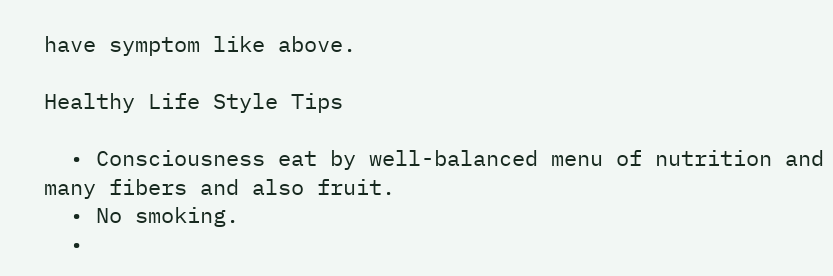have symptom like above.

Healthy Life Style Tips

  • Consciousness eat by well-balanced menu of nutrition and many fibers and also fruit.
  • No smoking.
  •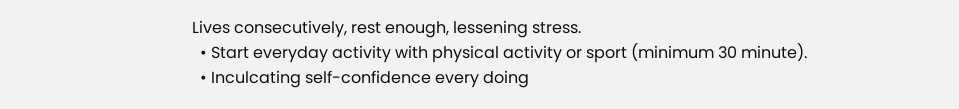Lives consecutively, rest enough, lessening stress.
  • Start everyday activity with physical activity or sport (minimum 30 minute).
  • Inculcating self-confidence every doing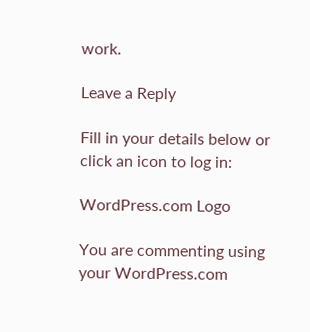work.

Leave a Reply

Fill in your details below or click an icon to log in:

WordPress.com Logo

You are commenting using your WordPress.com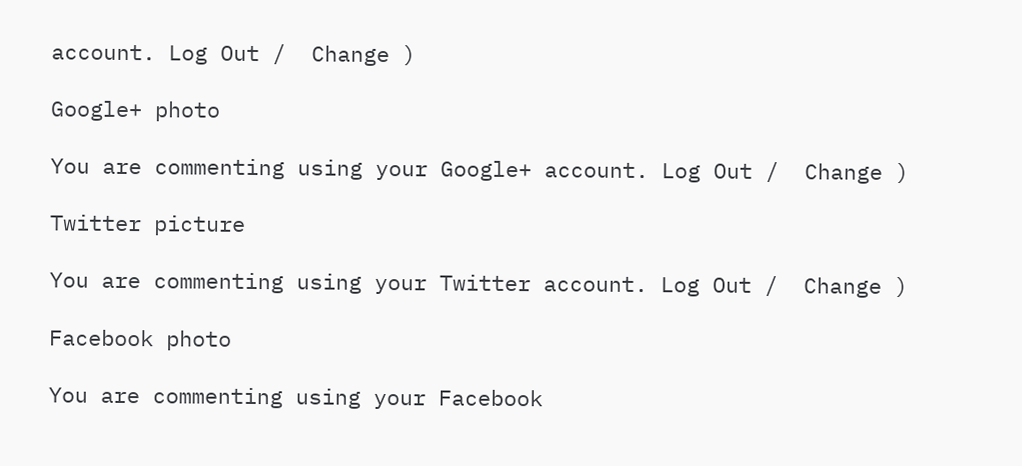account. Log Out /  Change )

Google+ photo

You are commenting using your Google+ account. Log Out /  Change )

Twitter picture

You are commenting using your Twitter account. Log Out /  Change )

Facebook photo

You are commenting using your Facebook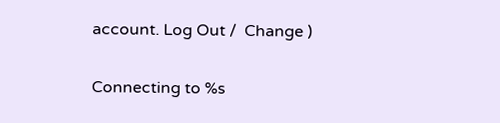account. Log Out /  Change )


Connecting to %s